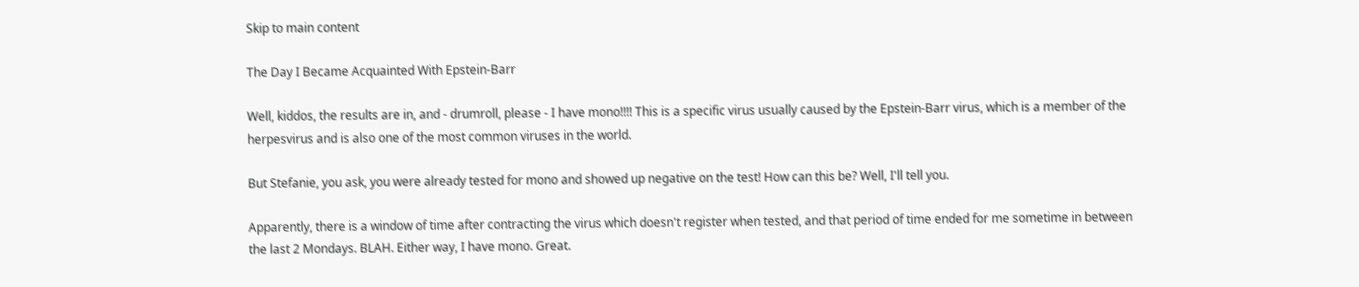Skip to main content

The Day I Became Acquainted With Epstein-Barr

Well, kiddos, the results are in, and - drumroll, please - I have mono!!!! This is a specific virus usually caused by the Epstein-Barr virus, which is a member of the herpesvirus and is also one of the most common viruses in the world.

But Stefanie, you ask, you were already tested for mono and showed up negative on the test! How can this be? Well, I'll tell you.

Apparently, there is a window of time after contracting the virus which doesn't register when tested, and that period of time ended for me sometime in between the last 2 Mondays. BLAH. Either way, I have mono. Great.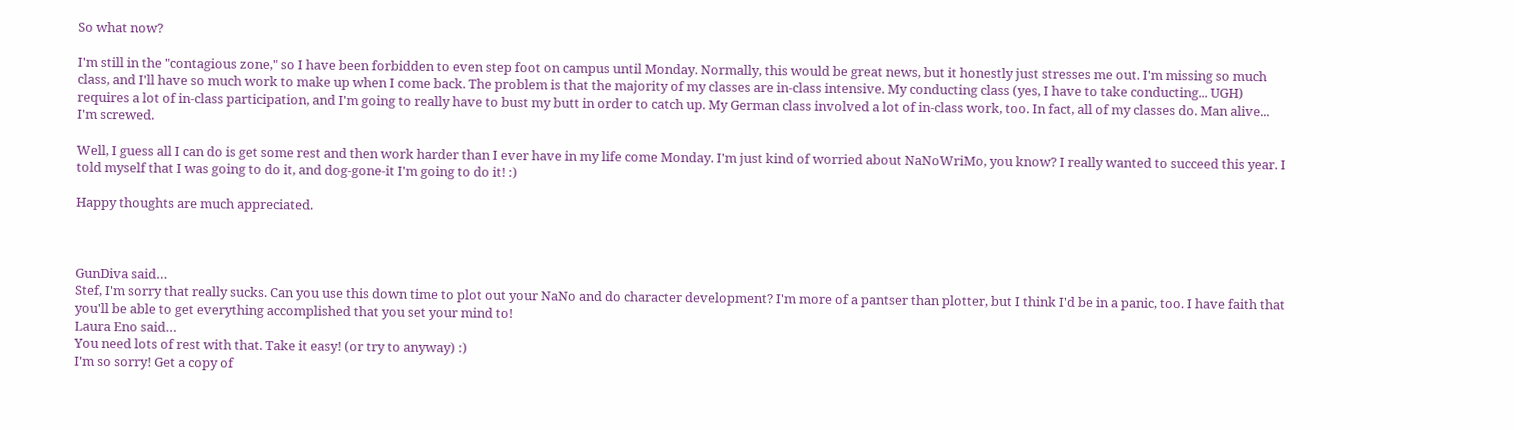So what now?

I'm still in the "contagious zone," so I have been forbidden to even step foot on campus until Monday. Normally, this would be great news, but it honestly just stresses me out. I'm missing so much class, and I'll have so much work to make up when I come back. The problem is that the majority of my classes are in-class intensive. My conducting class (yes, I have to take conducting... UGH) requires a lot of in-class participation, and I'm going to really have to bust my butt in order to catch up. My German class involved a lot of in-class work, too. In fact, all of my classes do. Man alive... I'm screwed.

Well, I guess all I can do is get some rest and then work harder than I ever have in my life come Monday. I'm just kind of worried about NaNoWriMo, you know? I really wanted to succeed this year. I told myself that I was going to do it, and dog-gone-it I'm going to do it! :)

Happy thoughts are much appreciated.



GunDiva said…
Stef, I'm sorry that really sucks. Can you use this down time to plot out your NaNo and do character development? I'm more of a pantser than plotter, but I think I'd be in a panic, too. I have faith that you'll be able to get everything accomplished that you set your mind to!
Laura Eno said…
You need lots of rest with that. Take it easy! (or try to anyway) :)
I'm so sorry! Get a copy of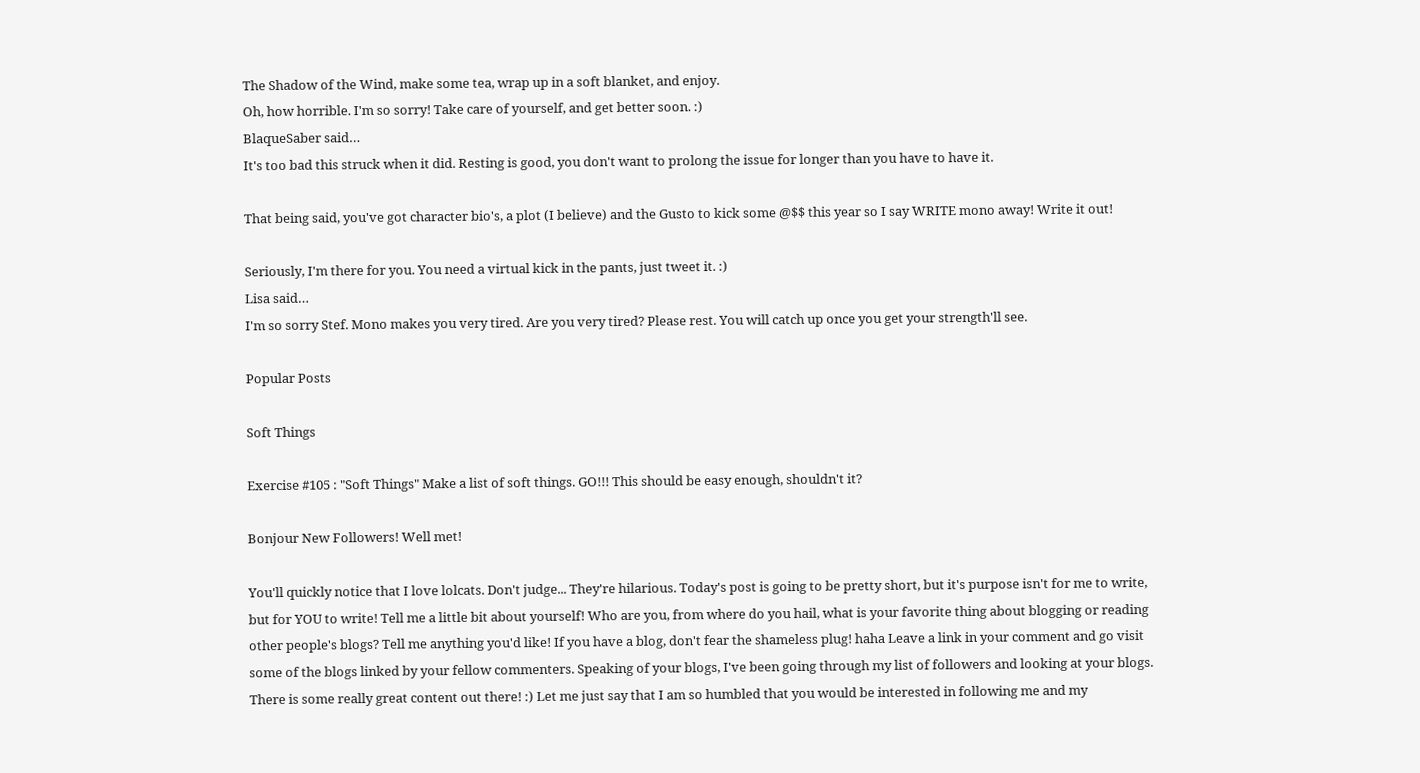The Shadow of the Wind, make some tea, wrap up in a soft blanket, and enjoy.
Oh, how horrible. I'm so sorry! Take care of yourself, and get better soon. :)
BlaqueSaber said…
It's too bad this struck when it did. Resting is good, you don't want to prolong the issue for longer than you have to have it.

That being said, you've got character bio's, a plot (I believe) and the Gusto to kick some @$$ this year so I say WRITE mono away! Write it out!

Seriously, I'm there for you. You need a virtual kick in the pants, just tweet it. :)
Lisa said…
I'm so sorry Stef. Mono makes you very tired. Are you very tired? Please rest. You will catch up once you get your strength'll see.

Popular Posts

Soft Things

Exercise #105 : "Soft Things" Make a list of soft things. GO!!! This should be easy enough, shouldn't it?

Bonjour New Followers! Well met!

You'll quickly notice that I love lolcats. Don't judge... They're hilarious. Today's post is going to be pretty short, but it's purpose isn't for me to write, but for YOU to write! Tell me a little bit about yourself! Who are you, from where do you hail, what is your favorite thing about blogging or reading other people's blogs? Tell me anything you'd like! If you have a blog, don't fear the shameless plug! haha Leave a link in your comment and go visit some of the blogs linked by your fellow commenters. Speaking of your blogs, I've been going through my list of followers and looking at your blogs. There is some really great content out there! :) Let me just say that I am so humbled that you would be interested in following me and my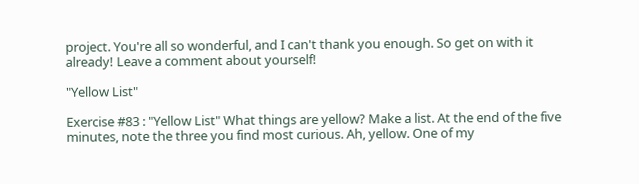project. You're all so wonderful, and I can't thank you enough. So get on with it already! Leave a comment about yourself!

"Yellow List"

Exercise #83 : "Yellow List" What things are yellow? Make a list. At the end of the five minutes, note the three you find most curious. Ah, yellow. One of my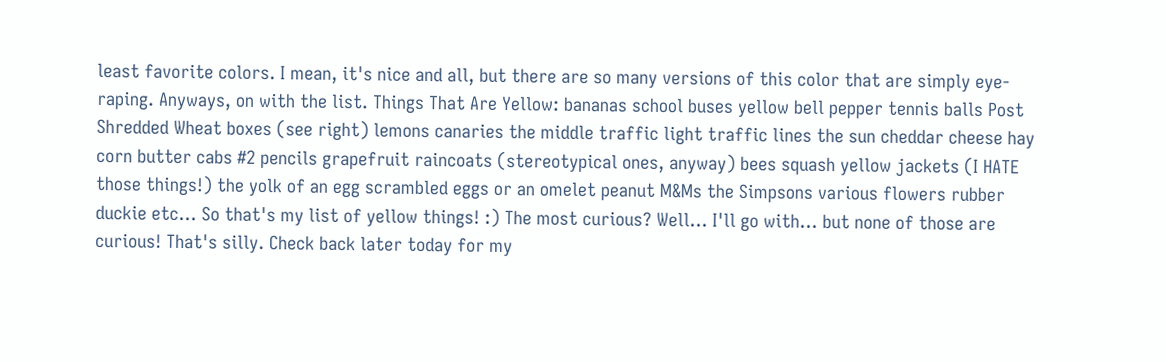least favorite colors. I mean, it's nice and all, but there are so many versions of this color that are simply eye-raping. Anyways, on with the list. Things That Are Yellow: bananas school buses yellow bell pepper tennis balls Post Shredded Wheat boxes (see right) lemons canaries the middle traffic light traffic lines the sun cheddar cheese hay corn butter cabs #2 pencils grapefruit raincoats (stereotypical ones, anyway) bees squash yellow jackets (I HATE those things!) the yolk of an egg scrambled eggs or an omelet peanut M&Ms the Simpsons various flowers rubber duckie etc... So that's my list of yellow things! :) The most curious? Well... I'll go with... but none of those are curious! That's silly. Check back later today for my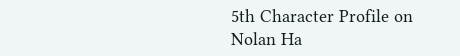5th Character Profile on Nolan Ha